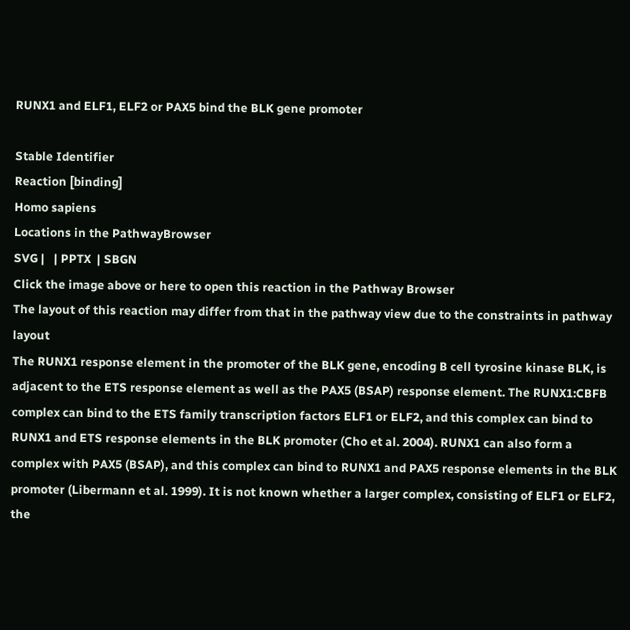RUNX1 and ELF1, ELF2 or PAX5 bind the BLK gene promoter

Stable Identifier
Reaction [binding]
Homo sapiens
Locations in the PathwayBrowser
SVG |   | PPTX  | SBGN
Click the image above or here to open this reaction in the Pathway Browser
The layout of this reaction may differ from that in the pathway view due to the constraints in pathway layout
The RUNX1 response element in the promoter of the BLK gene, encoding B cell tyrosine kinase BLK, is adjacent to the ETS response element as well as the PAX5 (BSAP) response element. The RUNX1:CBFB complex can bind to the ETS family transcription factors ELF1 or ELF2, and this complex can bind to RUNX1 and ETS response elements in the BLK promoter (Cho et al. 2004). RUNX1 can also form a complex with PAX5 (BSAP), and this complex can bind to RUNX1 and PAX5 response elements in the BLK promoter (Libermann et al. 1999). It is not known whether a larger complex, consisting of ELF1 or ELF2, the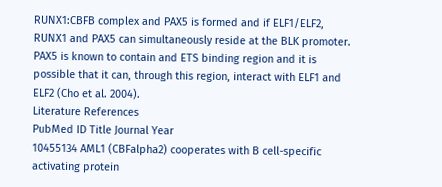RUNX1:CBFB complex and PAX5 is formed and if ELF1/ELF2, RUNX1 and PAX5 can simultaneously reside at the BLK promoter. PAX5 is known to contain and ETS binding region and it is possible that it can, through this region, interact with ELF1 and ELF2 (Cho et al. 2004).
Literature References
PubMed ID Title Journal Year
10455134 AML1 (CBFalpha2) cooperates with B cell-specific activating protein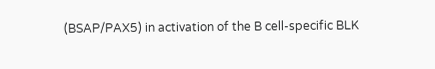(BSAP/PAX5) in activation of the B cell-specific BLK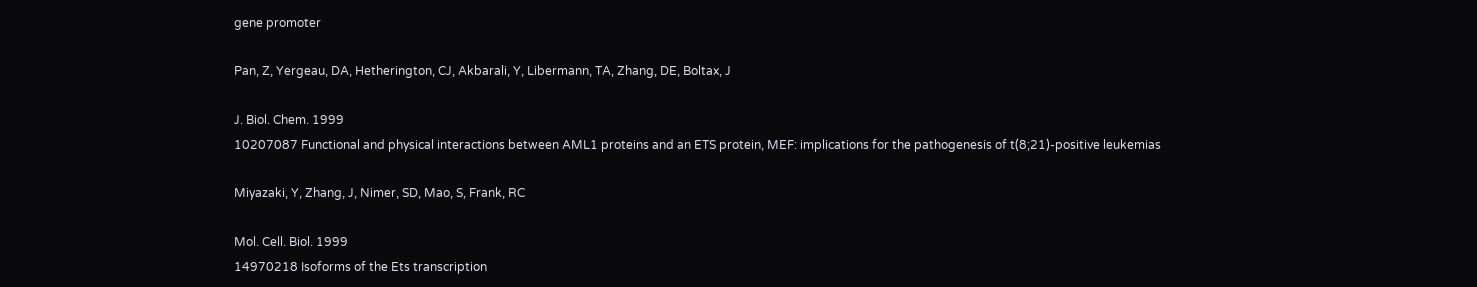gene promoter

Pan, Z, Yergeau, DA, Hetherington, CJ, Akbarali, Y, Libermann, TA, Zhang, DE, Boltax, J

J. Biol. Chem. 1999
10207087 Functional and physical interactions between AML1 proteins and an ETS protein, MEF: implications for the pathogenesis of t(8;21)-positive leukemias

Miyazaki, Y, Zhang, J, Nimer, SD, Mao, S, Frank, RC

Mol. Cell. Biol. 1999
14970218 Isoforms of the Ets transcription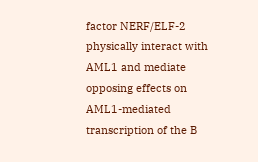factor NERF/ELF-2 physically interact with AML1 and mediate opposing effects on AML1-mediated transcription of the B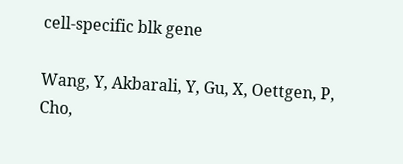cell-specific blk gene

Wang, Y, Akbarali, Y, Gu, X, Oettgen, P, Cho,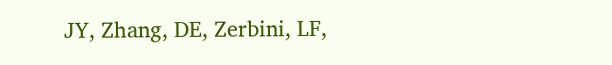JY, Zhang, DE, Zerbini, LF,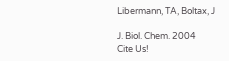Libermann, TA, Boltax, J

J. Biol. Chem. 2004
Cite Us!